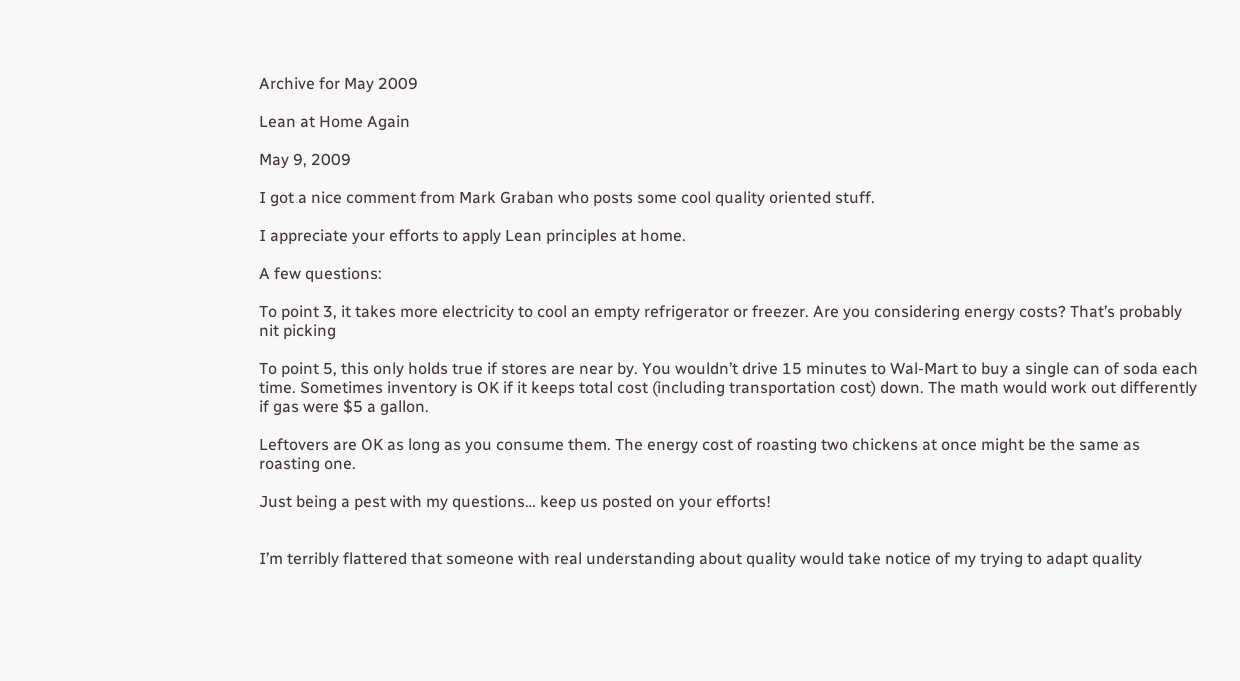Archive for May 2009

Lean at Home Again

May 9, 2009

I got a nice comment from Mark Graban who posts some cool quality oriented stuff.

I appreciate your efforts to apply Lean principles at home.

A few questions:

To point 3, it takes more electricity to cool an empty refrigerator or freezer. Are you considering energy costs? That’s probably nit picking

To point 5, this only holds true if stores are near by. You wouldn’t drive 15 minutes to Wal-Mart to buy a single can of soda each time. Sometimes inventory is OK if it keeps total cost (including transportation cost) down. The math would work out differently if gas were $5 a gallon.

Leftovers are OK as long as you consume them. The energy cost of roasting two chickens at once might be the same as roasting one.

Just being a pest with my questions… keep us posted on your efforts!


I’m terribly flattered that someone with real understanding about quality would take notice of my trying to adapt quality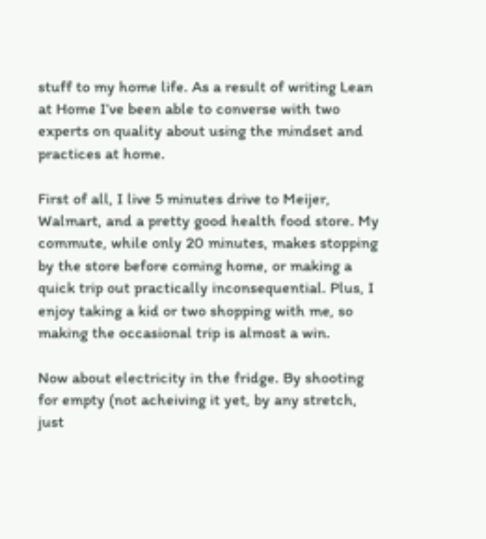stuff to my home life. As a result of writing Lean at Home I’ve been able to converse with two experts on quality about using the mindset and practices at home.

First of all, I live 5 minutes drive to Meijer, Walmart, and a pretty good health food store. My commute, while only 20 minutes, makes stopping by the store before coming home, or making a quick trip out practically inconsequential. Plus, I enjoy taking a kid or two shopping with me, so making the occasional trip is almost a win.

Now about electricity in the fridge. By shooting for empty (not acheiving it yet, by any stretch, just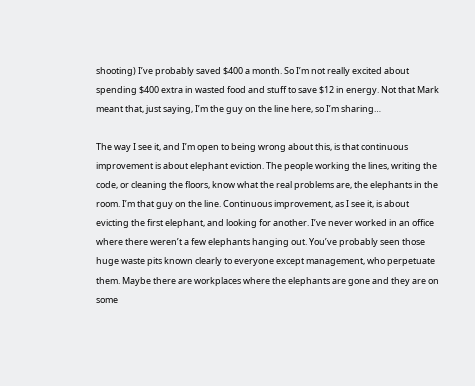shooting) I’ve probably saved $400 a month. So I’m not really excited about spending $400 extra in wasted food and stuff to save $12 in energy. Not that Mark meant that, just saying, I’m the guy on the line here, so I’m sharing…

The way I see it, and I’m open to being wrong about this, is that continuous improvement is about elephant eviction. The people working the lines, writing the code, or cleaning the floors, know what the real problems are, the elephants in the room. I’m that guy on the line. Continuous improvement, as I see it, is about evicting the first elephant, and looking for another. I’ve never worked in an office where there weren’t a few elephants hanging out. You’ve probably seen those huge waste pits known clearly to everyone except management, who perpetuate them. Maybe there are workplaces where the elephants are gone and they are on some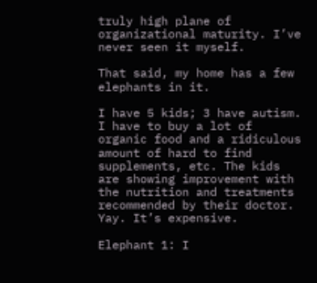truly high plane of organizational maturity. I’ve never seen it myself.

That said, my home has a few elephants in it.

I have 5 kids; 3 have autism. I have to buy a lot of organic food and a ridiculous amount of hard to find supplements, etc. The kids are showing improvement with the nutrition and treatments recommended by their doctor. Yay. It’s expensive.

Elephant 1: I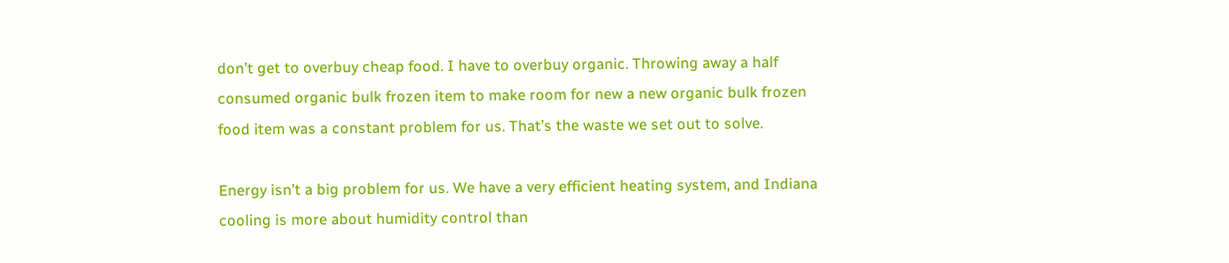don’t get to overbuy cheap food. I have to overbuy organic. Throwing away a half consumed organic bulk frozen item to make room for new a new organic bulk frozen food item was a constant problem for us. That’s the waste we set out to solve.

Energy isn’t a big problem for us. We have a very efficient heating system, and Indiana cooling is more about humidity control than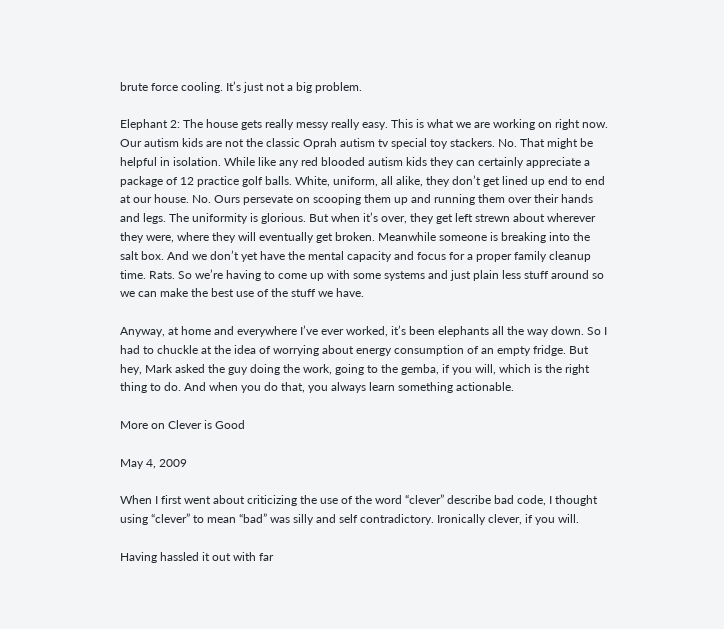brute force cooling. It’s just not a big problem.

Elephant 2: The house gets really messy really easy. This is what we are working on right now. Our autism kids are not the classic Oprah autism tv special toy stackers. No. That might be helpful in isolation. While like any red blooded autism kids they can certainly appreciate a package of 12 practice golf balls. White, uniform, all alike, they don’t get lined up end to end at our house. No. Ours persevate on scooping them up and running them over their hands and legs. The uniformity is glorious. But when it’s over, they get left strewn about wherever they were, where they will eventually get broken. Meanwhile someone is breaking into the salt box. And we don’t yet have the mental capacity and focus for a proper family cleanup time. Rats. So we’re having to come up with some systems and just plain less stuff around so we can make the best use of the stuff we have.

Anyway, at home and everywhere I’ve ever worked, it’s been elephants all the way down. So I had to chuckle at the idea of worrying about energy consumption of an empty fridge. But hey, Mark asked the guy doing the work, going to the gemba, if you will, which is the right thing to do. And when you do that, you always learn something actionable.

More on Clever is Good

May 4, 2009

When I first went about criticizing the use of the word “clever” describe bad code, I thought using “clever” to mean “bad” was silly and self contradictory. Ironically clever, if you will.

Having hassled it out with far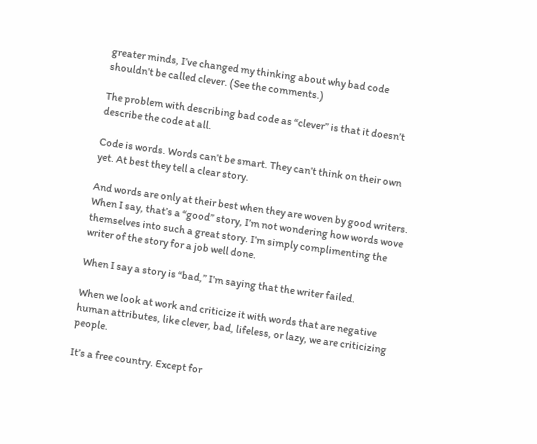greater minds, I’ve changed my thinking about why bad code shouldn’t be called clever. (See the comments.)

The problem with describing bad code as “clever” is that it doesn’t describe the code at all.

Code is words. Words can’t be smart. They can’t think on their own yet. At best they tell a clear story.

And words are only at their best when they are woven by good writers. When I say, that’s a “good” story, I’m not wondering how words wove themselves into such a great story. I’m simply complimenting the writer of the story for a job well done.

When I say a story is “bad,” I’m saying that the writer failed.

When we look at work and criticize it with words that are negative human attributes, like clever, bad, lifeless, or lazy, we are criticizing people.

It’s a free country. Except for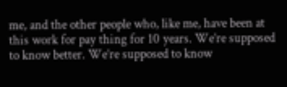me, and the other people who, like me, have been at this work for pay thing for 10 years. We’re supposed to know better. We’re supposed to know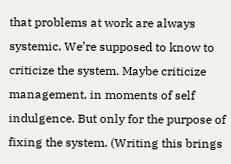that problems at work are always systemic. We’re supposed to know to criticize the system. Maybe criticize management, in moments of self indulgence. But only for the purpose of fixing the system. (Writing this brings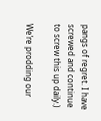pangs of regret. I have screwed and continue to screw this up daily.)

We’re prodding our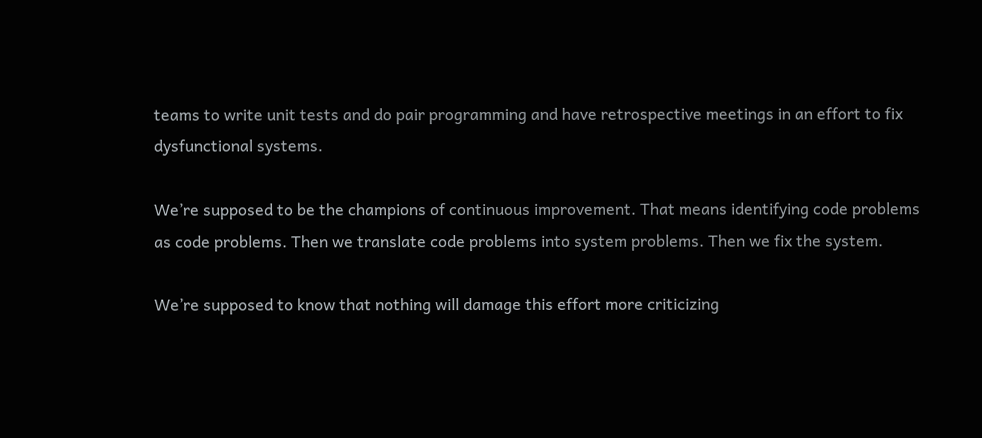teams to write unit tests and do pair programming and have retrospective meetings in an effort to fix dysfunctional systems.

We’re supposed to be the champions of continuous improvement. That means identifying code problems as code problems. Then we translate code problems into system problems. Then we fix the system.

We’re supposed to know that nothing will damage this effort more criticizing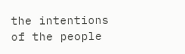the intentions of the people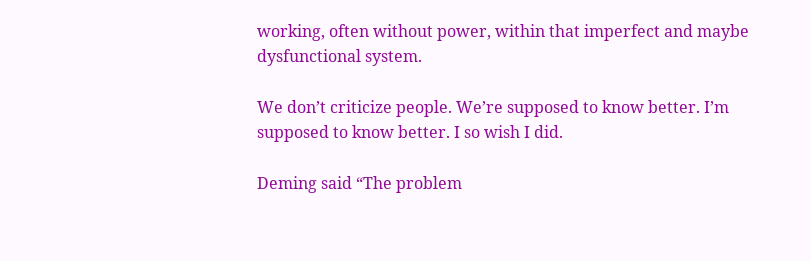working, often without power, within that imperfect and maybe dysfunctional system.

We don’t criticize people. We’re supposed to know better. I’m supposed to know better. I so wish I did.

Deming said “The problem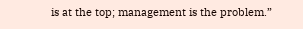is at the top; management is the problem.”